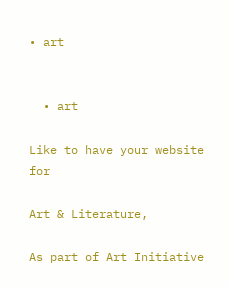• art


  • art

Like to have your website for

Art & Literature,

As part of Art Initiative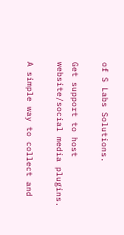of S Labs Solutions.

Get support to host website/social media plugins.

A simple way to collect and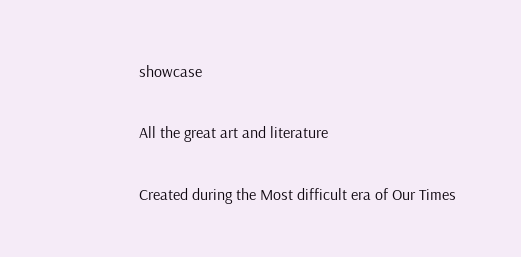showcase

All the great art and literature

Created during the Most difficult era of Our Times